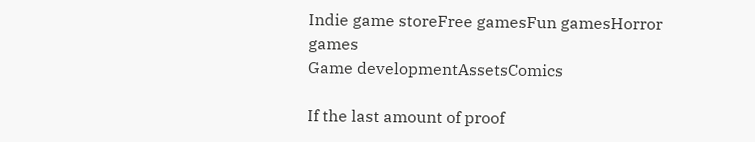Indie game storeFree gamesFun gamesHorror games
Game developmentAssetsComics

If the last amount of proof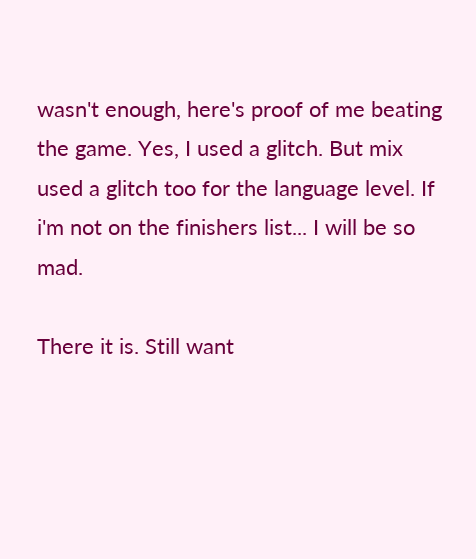wasn't enough, here's proof of me beating the game. Yes, I used a glitch. But mix used a glitch too for the language level. If i'm not on the finishers list... I will be so mad.

There it is. Still want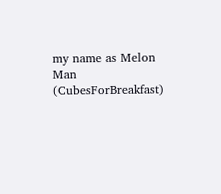my name as Melon Man (CubesForBreakfast)